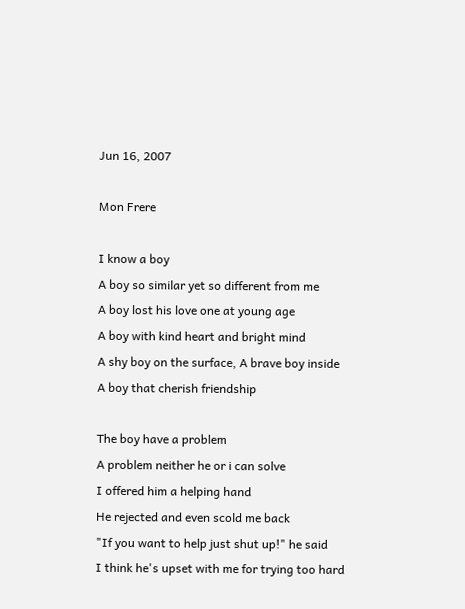Jun 16, 2007

Mon Frere

I know a boy
A boy so similar yet so different from me
A boy lost his love one at young age
A boy with kind heart and bright mind
A shy boy on the surface, A brave boy inside
A boy that cherish friendship

The boy have a problem
A problem neither he or i can solve
I offered him a helping hand
He rejected and even scold me back
"If you want to help just shut up!" he said
I think he's upset with me for trying too hard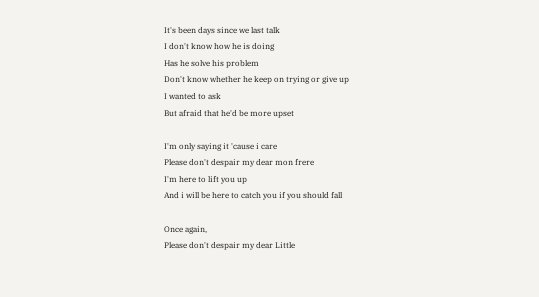It's been days since we last talk
I don't know how he is doing
Has he solve his problem
Don't know whether he keep on trying or give up
I wanted to ask
But afraid that he'd be more upset

I'm only saying it 'cause i care
Please don't despair my dear mon frere
I'm here to lift you up
And i will be here to catch you if you should fall

Once again,
Please don't despair my dear Little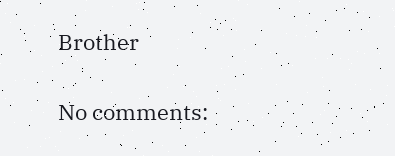Brother

No comments: